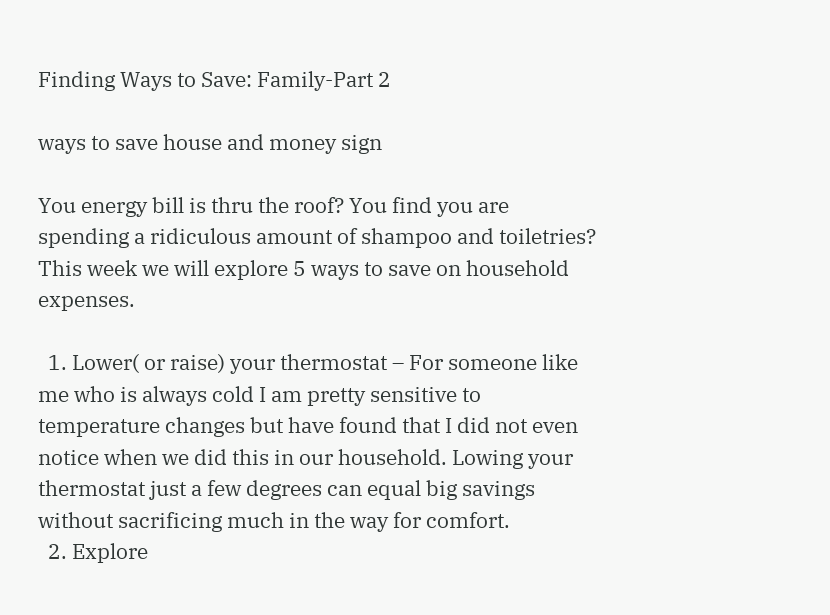Finding Ways to Save: Family-Part 2

ways to save house and money sign

You energy bill is thru the roof? You find you are spending a ridiculous amount of shampoo and toiletries?  This week we will explore 5 ways to save on household expenses.

  1. Lower( or raise) your thermostat – For someone like me who is always cold I am pretty sensitive to temperature changes but have found that I did not even notice when we did this in our household. Lowing your thermostat just a few degrees can equal big savings without sacrificing much in the way for comfort.
  2. Explore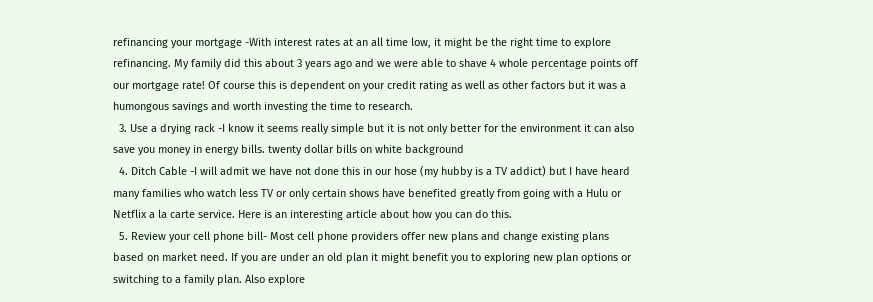refinancing your mortgage -With interest rates at an all time low, it might be the right time to explore refinancing. My family did this about 3 years ago and we were able to shave 4 whole percentage points off our mortgage rate! Of course this is dependent on your credit rating as well as other factors but it was a humongous savings and worth investing the time to research.
  3. Use a drying rack -I know it seems really simple but it is not only better for the environment it can also save you money in energy bills. twenty dollar bills on white background
  4. Ditch Cable -I will admit we have not done this in our hose (my hubby is a TV addict) but I have heard many families who watch less TV or only certain shows have benefited greatly from going with a Hulu or Netflix a la carte service. Here is an interesting article about how you can do this.
  5. Review your cell phone bill- Most cell phone providers offer new plans and change existing plans based on market need. If you are under an old plan it might benefit you to exploring new plan options or switching to a family plan. Also explore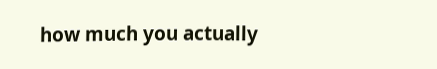how much you actually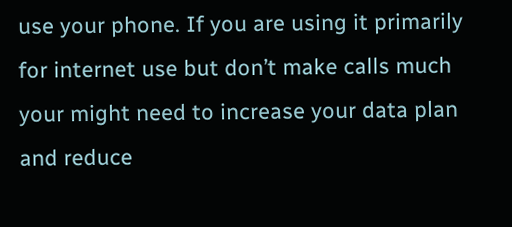use your phone. If you are using it primarily for internet use but don’t make calls much your might need to increase your data plan and reduce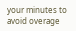your minutes to avoid overage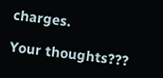charges.

Your thoughts???